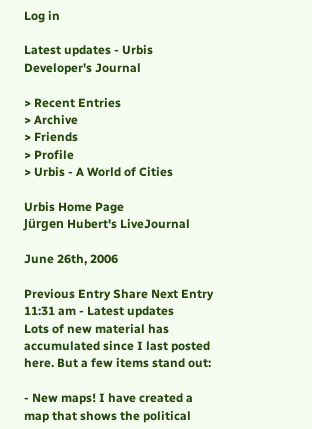Log in

Latest updates - Urbis Developer's Journal

> Recent Entries
> Archive
> Friends
> Profile
> Urbis - A World of Cities

Urbis Home Page
Jürgen Hubert's LiveJournal

June 26th, 2006

Previous Entry Share Next Entry
11:31 am - Latest updates
Lots of new material has accumulated since I last posted here. But a few items stand out:

- New maps! I have created a map that shows the political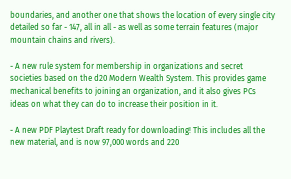boundaries, and another one that shows the location of every single city detailed so far - 147, all in all - as well as some terrain features (major mountain chains and rivers).

- A new rule system for membership in organizations and secret societies based on the d20 Modern Wealth System. This provides game mechanical benefits to joining an organization, and it also gives PCs ideas on what they can do to increase their position in it.

- A new PDF Playtest Draft ready for downloading! This includes all the new material, and is now 97,000 words and 220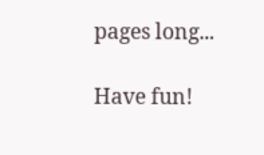pages long...

Have fun!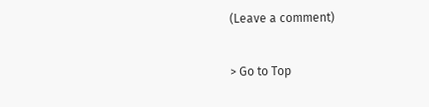(Leave a comment)

> Go to Top